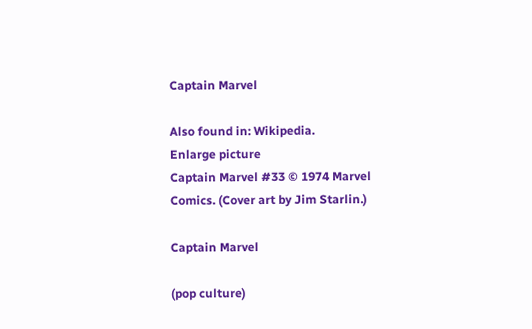Captain Marvel

Also found in: Wikipedia.
Enlarge picture
Captain Marvel #33 © 1974 Marvel Comics. (Cover art by Jim Starlin.)

Captain Marvel

(pop culture)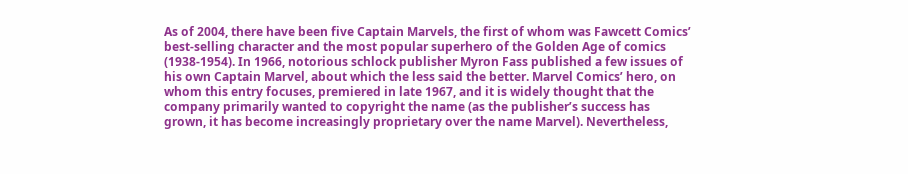As of 2004, there have been five Captain Marvels, the first of whom was Fawcett Comics’ best-selling character and the most popular superhero of the Golden Age of comics (1938-1954). In 1966, notorious schlock publisher Myron Fass published a few issues of his own Captain Marvel, about which the less said the better. Marvel Comics’ hero, on whom this entry focuses, premiered in late 1967, and it is widely thought that the company primarily wanted to copyright the name (as the publisher’s success has grown, it has become increasingly proprietary over the name Marvel). Nevertheless,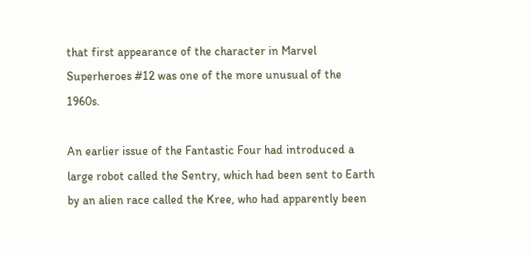that first appearance of the character in Marvel Superheroes #12 was one of the more unusual of the 1960s.

An earlier issue of the Fantastic Four had introduced a large robot called the Sentry, which had been sent to Earth by an alien race called the Kree, who had apparently been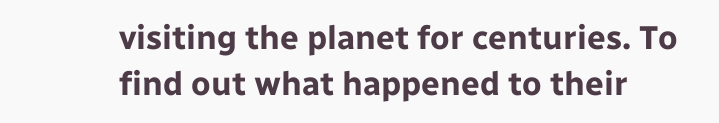visiting the planet for centuries. To find out what happened to their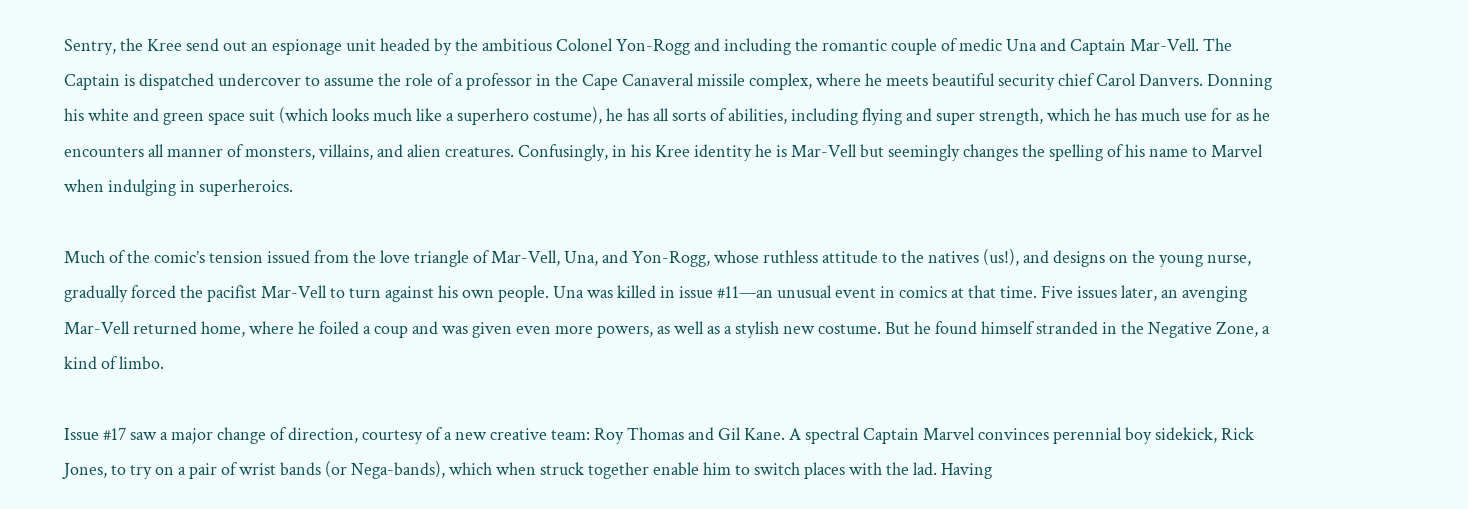Sentry, the Kree send out an espionage unit headed by the ambitious Colonel Yon-Rogg and including the romantic couple of medic Una and Captain Mar-Vell. The Captain is dispatched undercover to assume the role of a professor in the Cape Canaveral missile complex, where he meets beautiful security chief Carol Danvers. Donning his white and green space suit (which looks much like a superhero costume), he has all sorts of abilities, including flying and super strength, which he has much use for as he encounters all manner of monsters, villains, and alien creatures. Confusingly, in his Kree identity he is Mar-Vell but seemingly changes the spelling of his name to Marvel when indulging in superheroics.

Much of the comic’s tension issued from the love triangle of Mar-Vell, Una, and Yon-Rogg, whose ruthless attitude to the natives (us!), and designs on the young nurse, gradually forced the pacifist Mar-Vell to turn against his own people. Una was killed in issue #11—an unusual event in comics at that time. Five issues later, an avenging Mar-Vell returned home, where he foiled a coup and was given even more powers, as well as a stylish new costume. But he found himself stranded in the Negative Zone, a kind of limbo.

Issue #17 saw a major change of direction, courtesy of a new creative team: Roy Thomas and Gil Kane. A spectral Captain Marvel convinces perennial boy sidekick, Rick Jones, to try on a pair of wrist bands (or Nega-bands), which when struck together enable him to switch places with the lad. Having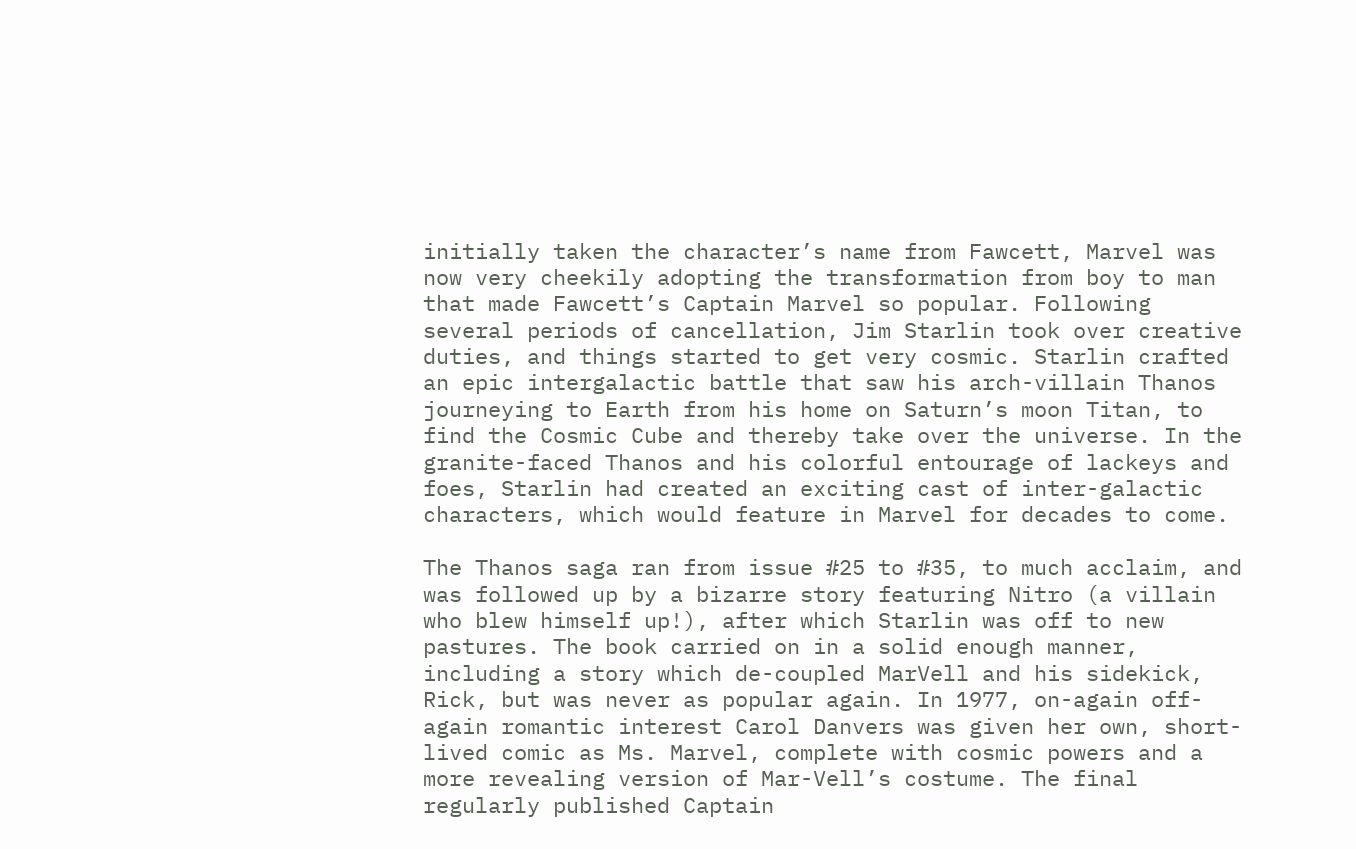initially taken the character’s name from Fawcett, Marvel was now very cheekily adopting the transformation from boy to man that made Fawcett’s Captain Marvel so popular. Following several periods of cancellation, Jim Starlin took over creative duties, and things started to get very cosmic. Starlin crafted an epic intergalactic battle that saw his arch-villain Thanos journeying to Earth from his home on Saturn’s moon Titan, to find the Cosmic Cube and thereby take over the universe. In the granite-faced Thanos and his colorful entourage of lackeys and foes, Starlin had created an exciting cast of inter-galactic characters, which would feature in Marvel for decades to come.

The Thanos saga ran from issue #25 to #35, to much acclaim, and was followed up by a bizarre story featuring Nitro (a villain who blew himself up!), after which Starlin was off to new pastures. The book carried on in a solid enough manner, including a story which de-coupled MarVell and his sidekick, Rick, but was never as popular again. In 1977, on-again off-again romantic interest Carol Danvers was given her own, short-lived comic as Ms. Marvel, complete with cosmic powers and a more revealing version of Mar-Vell’s costume. The final regularly published Captain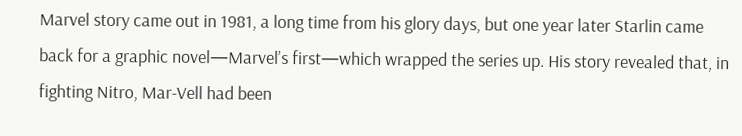Marvel story came out in 1981, a long time from his glory days, but one year later Starlin came back for a graphic novel—Marvel’s first—which wrapped the series up. His story revealed that, in fighting Nitro, Mar-Vell had been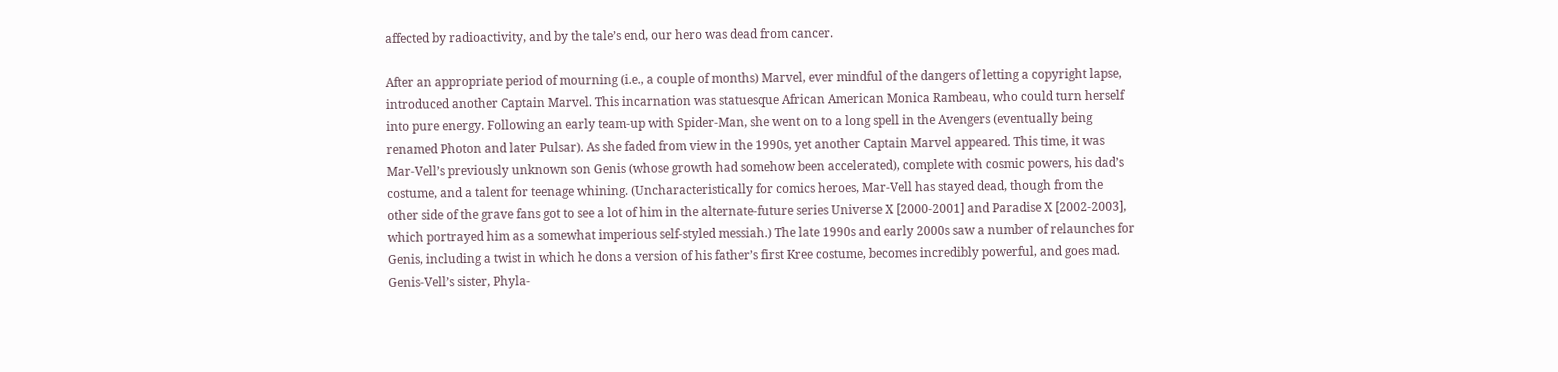affected by radioactivity, and by the tale’s end, our hero was dead from cancer.

After an appropriate period of mourning (i.e., a couple of months) Marvel, ever mindful of the dangers of letting a copyright lapse, introduced another Captain Marvel. This incarnation was statuesque African American Monica Rambeau, who could turn herself into pure energy. Following an early team-up with Spider-Man, she went on to a long spell in the Avengers (eventually being renamed Photon and later Pulsar). As she faded from view in the 1990s, yet another Captain Marvel appeared. This time, it was Mar-Vell’s previously unknown son Genis (whose growth had somehow been accelerated), complete with cosmic powers, his dad’s costume, and a talent for teenage whining. (Uncharacteristically for comics heroes, Mar-Vell has stayed dead, though from the other side of the grave fans got to see a lot of him in the alternate-future series Universe X [2000-2001] and Paradise X [2002-2003], which portrayed him as a somewhat imperious self-styled messiah.) The late 1990s and early 2000s saw a number of relaunches for Genis, including a twist in which he dons a version of his father’s first Kree costume, becomes incredibly powerful, and goes mad. Genis-Vell’s sister, Phyla-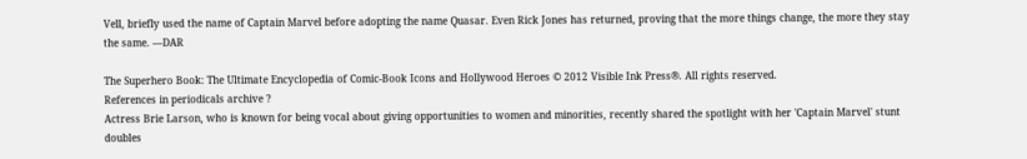Vell, briefly used the name of Captain Marvel before adopting the name Quasar. Even Rick Jones has returned, proving that the more things change, the more they stay the same. —DAR

The Superhero Book: The Ultimate Encyclopedia of Comic-Book Icons and Hollywood Heroes © 2012 Visible Ink Press®. All rights reserved.
References in periodicals archive ?
Actress Brie Larson, who is known for being vocal about giving opportunities to women and minorities, recently shared the spotlight with her 'Captain Marvel' stunt doubles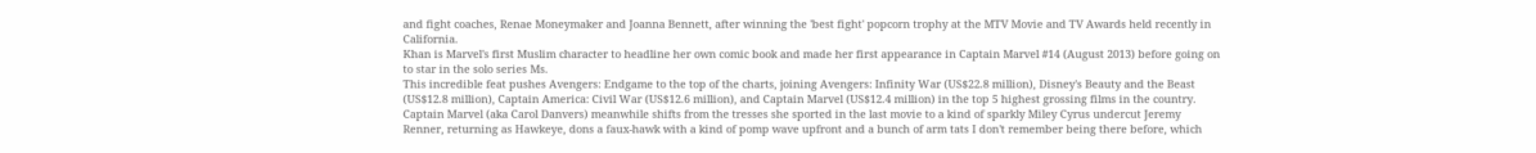and fight coaches, Renae Moneymaker and Joanna Bennett, after winning the 'best fight' popcorn trophy at the MTV Movie and TV Awards held recently in California.
Khan is Marvel's first Muslim character to headline her own comic book and made her first appearance in Captain Marvel #14 (August 2013) before going on to star in the solo series Ms.
This incredible feat pushes Avengers: Endgame to the top of the charts, joining Avengers: Infinity War (US$22.8 million), Disney's Beauty and the Beast (US$12.8 million), Captain America: Civil War (US$12.6 million), and Captain Marvel (US$12.4 million) in the top 5 highest grossing films in the country.
Captain Marvel (aka Carol Danvers) meanwhile shifts from the tresses she sported in the last movie to a kind of sparkly Miley Cyrus undercut Jeremy Renner, returning as Hawkeye, dons a faux-hawk with a kind of pomp wave upfront and a bunch of arm tats I don't remember being there before, which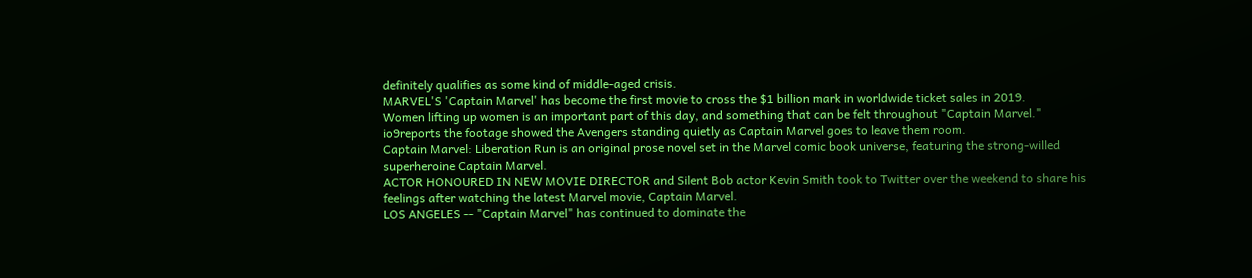definitely qualifies as some kind of middle-aged crisis.
MARVEL'S 'Captain Marvel' has become the first movie to cross the $1 billion mark in worldwide ticket sales in 2019.
Women lifting up women is an important part of this day, and something that can be felt throughout "Captain Marvel."
io9reports the footage showed the Avengers standing quietly as Captain Marvel goes to leave them room.
Captain Marvel: Liberation Run is an original prose novel set in the Marvel comic book universe, featuring the strong-willed superheroine Captain Marvel.
ACTOR HONOURED IN NEW MOVIE DIRECTOR and Silent Bob actor Kevin Smith took to Twitter over the weekend to share his feelings after watching the latest Marvel movie, Captain Marvel.
LOS ANGELES -- "Captain Marvel" has continued to dominate the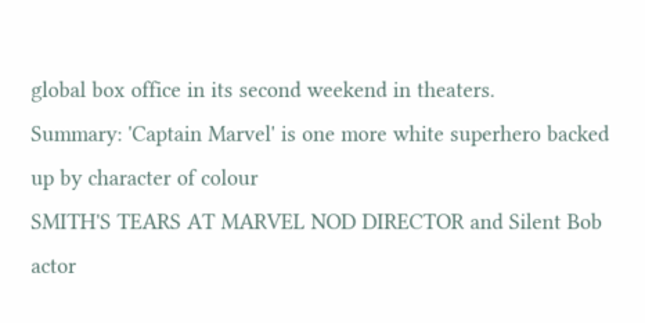global box office in its second weekend in theaters.
Summary: 'Captain Marvel' is one more white superhero backed up by character of colour
SMITH'S TEARS AT MARVEL NOD DIRECTOR and Silent Bob actor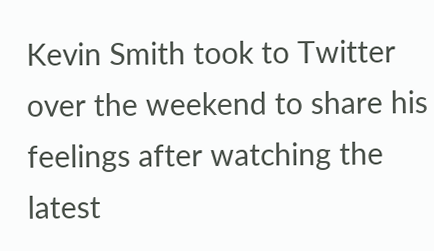Kevin Smith took to Twitter over the weekend to share his feelings after watching the latest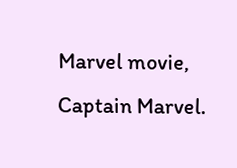Marvel movie, Captain Marvel.